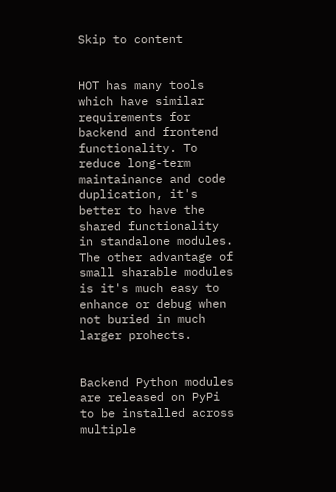Skip to content


HOT has many tools which have similar requirements for backend and frontend functionality. To reduce long-term maintainance and code duplication, it's better to have the shared functionality in standalone modules. The other advantage of small sharable modules is it's much easy to enhance or debug when not buried in much larger prohects.


Backend Python modules are released on PyPi to be installed across multiple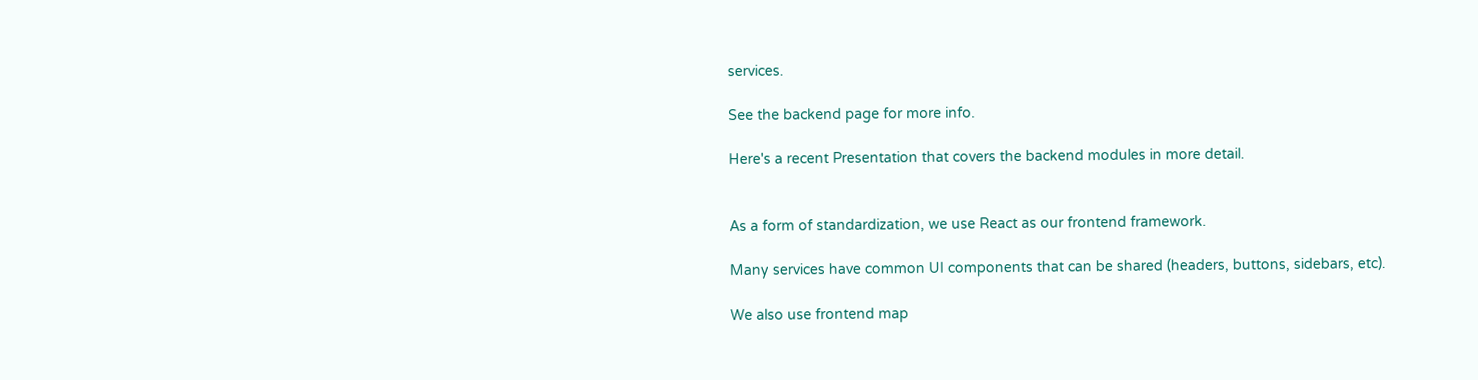services.

See the backend page for more info.

Here's a recent Presentation that covers the backend modules in more detail.


As a form of standardization, we use React as our frontend framework.

Many services have common UI components that can be shared (headers, buttons, sidebars, etc).

We also use frontend map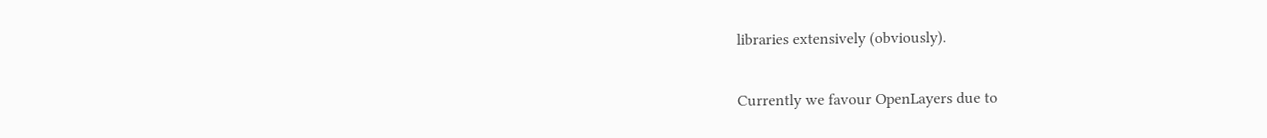libraries extensively (obviously).

Currently we favour OpenLayers due to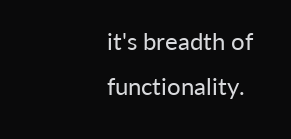it's breadth of functionality.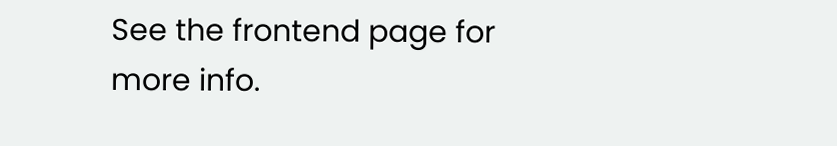See the frontend page for more info.